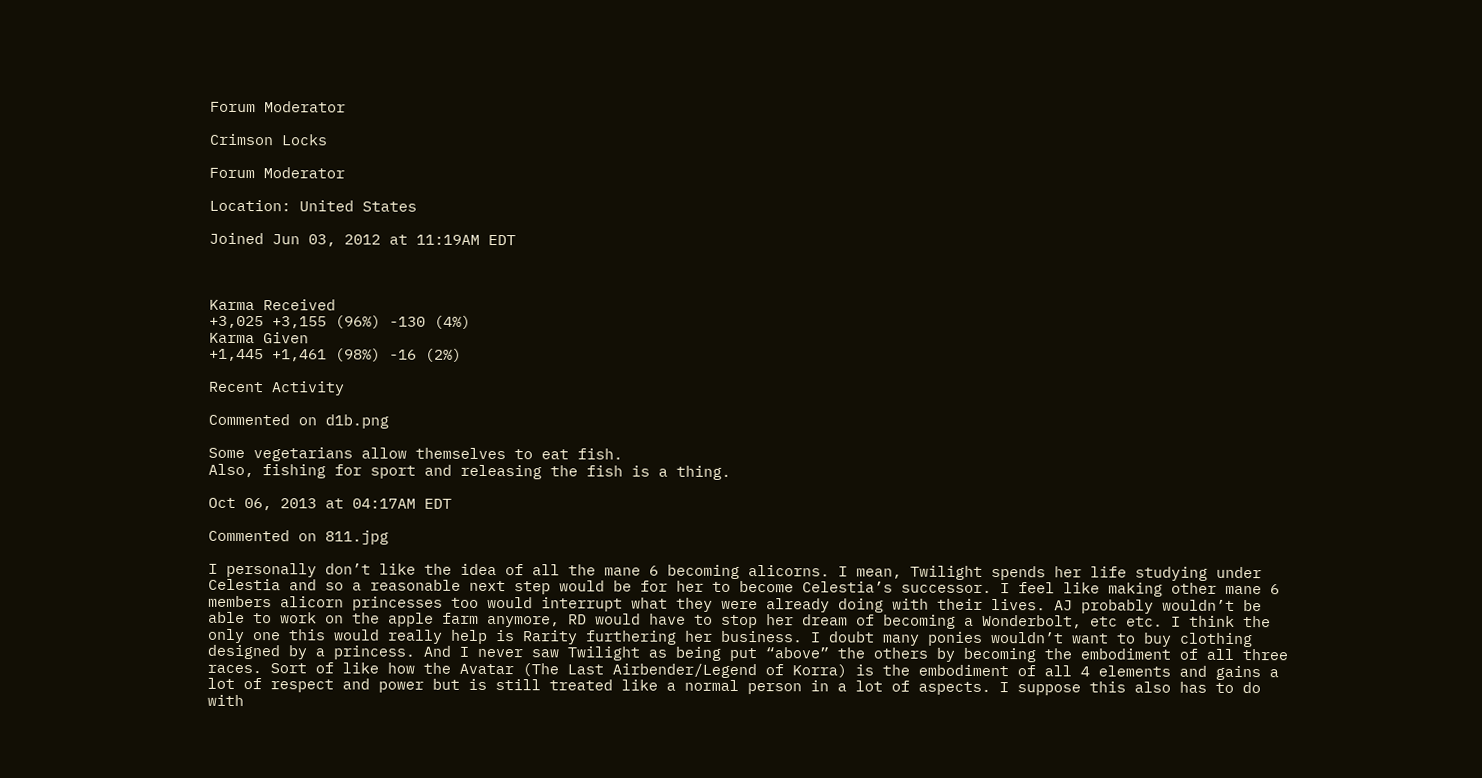Forum Moderator

Crimson Locks

Forum Moderator

Location: United States

Joined Jun 03, 2012 at 11:19AM EDT



Karma Received
+3,025 +3,155 (96%) -130 (4%)
Karma Given
+1,445 +1,461 (98%) -16 (2%)

Recent Activity

Commented on d1b.png

Some vegetarians allow themselves to eat fish.
Also, fishing for sport and releasing the fish is a thing.

Oct 06, 2013 at 04:17AM EDT

Commented on 811.jpg

I personally don’t like the idea of all the mane 6 becoming alicorns. I mean, Twilight spends her life studying under Celestia and so a reasonable next step would be for her to become Celestia’s successor. I feel like making other mane 6 members alicorn princesses too would interrupt what they were already doing with their lives. AJ probably wouldn’t be able to work on the apple farm anymore, RD would have to stop her dream of becoming a Wonderbolt, etc etc. I think the only one this would really help is Rarity furthering her business. I doubt many ponies wouldn’t want to buy clothing designed by a princess. And I never saw Twilight as being put “above” the others by becoming the embodiment of all three races. Sort of like how the Avatar (The Last Airbender/Legend of Korra) is the embodiment of all 4 elements and gains a lot of respect and power but is still treated like a normal person in a lot of aspects. I suppose this also has to do with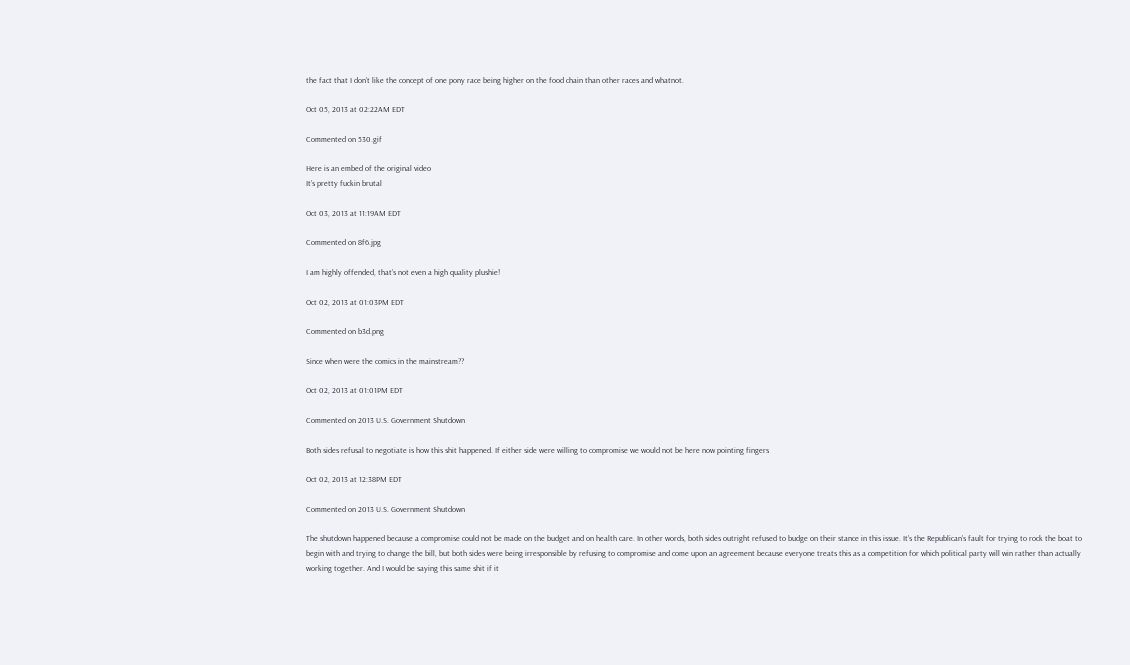the fact that I don’t like the concept of one pony race being higher on the food chain than other races and whatnot.

Oct 05, 2013 at 02:22AM EDT

Commented on 530.gif

Here is an embed of the original video
It’s pretty fuckin brutal

Oct 03, 2013 at 11:19AM EDT

Commented on 8f6.jpg

I am highly offended, that’s not even a high quality plushie!

Oct 02, 2013 at 01:03PM EDT

Commented on b3d.png

Since when were the comics in the mainstream??

Oct 02, 2013 at 01:01PM EDT

Commented on 2013 U.S. Government Shutdown

Both sides refusal to negotiate is how this shit happened. If either side were willing to compromise we would not be here now pointing fingers

Oct 02, 2013 at 12:38PM EDT

Commented on 2013 U.S. Government Shutdown

The shutdown happened because a compromise could not be made on the budget and on health care. In other words, both sides outright refused to budge on their stance in this issue. It’s the Republican’s fault for trying to rock the boat to begin with and trying to change the bill, but both sides were being irresponsible by refusing to compromise and come upon an agreement because everyone treats this as a competition for which political party will win rather than actually working together. And I would be saying this same shit if it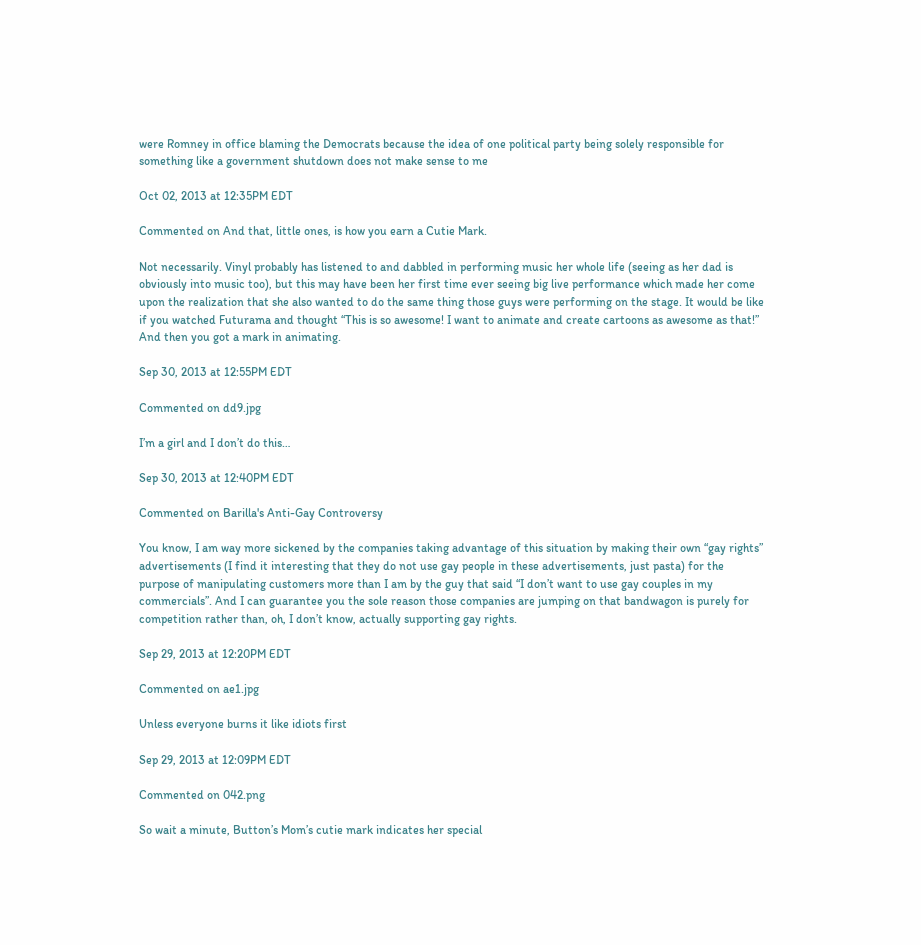were Romney in office blaming the Democrats because the idea of one political party being solely responsible for something like a government shutdown does not make sense to me

Oct 02, 2013 at 12:35PM EDT

Commented on And that, little ones, is how you earn a Cutie Mark.

Not necessarily. Vinyl probably has listened to and dabbled in performing music her whole life (seeing as her dad is obviously into music too), but this may have been her first time ever seeing big live performance which made her come upon the realization that she also wanted to do the same thing those guys were performing on the stage. It would be like if you watched Futurama and thought “This is so awesome! I want to animate and create cartoons as awesome as that!” And then you got a mark in animating.

Sep 30, 2013 at 12:55PM EDT

Commented on dd9.jpg

I’m a girl and I don’t do this…

Sep 30, 2013 at 12:40PM EDT

Commented on Barilla's Anti-Gay Controversy

You know, I am way more sickened by the companies taking advantage of this situation by making their own “gay rights” advertisements (I find it interesting that they do not use gay people in these advertisements, just pasta) for the purpose of manipulating customers more than I am by the guy that said “I don’t want to use gay couples in my commercials”. And I can guarantee you the sole reason those companies are jumping on that bandwagon is purely for competition rather than, oh, I don’t know, actually supporting gay rights.

Sep 29, 2013 at 12:20PM EDT

Commented on ae1.jpg

Unless everyone burns it like idiots first

Sep 29, 2013 at 12:09PM EDT

Commented on 042.png

So wait a minute, Button’s Mom’s cutie mark indicates her special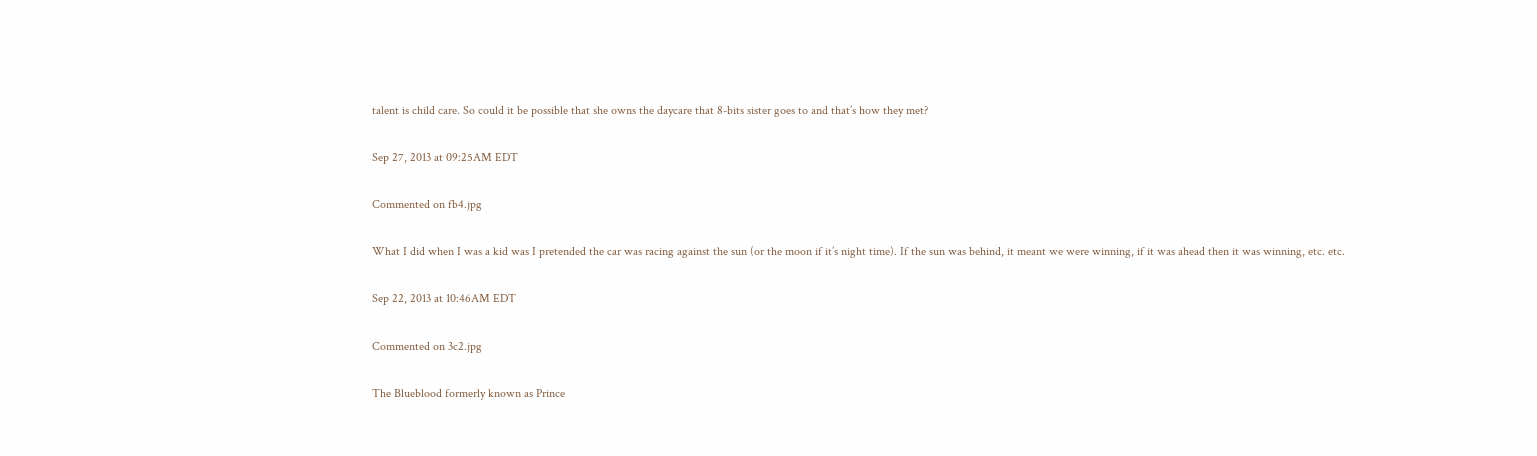talent is child care. So could it be possible that she owns the daycare that 8-bits sister goes to and that’s how they met?

Sep 27, 2013 at 09:25AM EDT

Commented on fb4.jpg

What I did when I was a kid was I pretended the car was racing against the sun (or the moon if it’s night time). If the sun was behind, it meant we were winning, if it was ahead then it was winning, etc. etc.

Sep 22, 2013 at 10:46AM EDT

Commented on 3c2.jpg

The Blueblood formerly known as Prince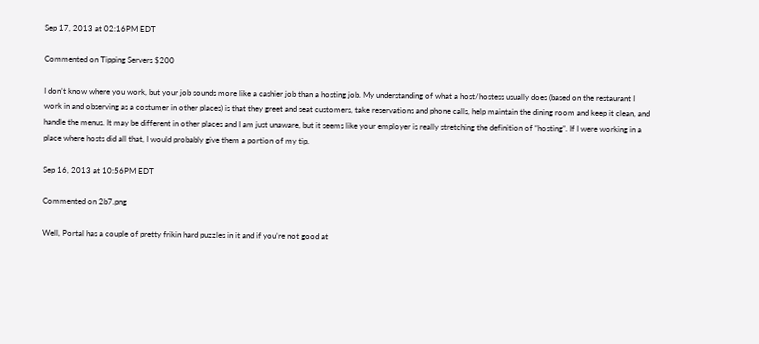Sep 17, 2013 at 02:16PM EDT

Commented on Tipping Servers $200

I don’t know where you work, but your job sounds more like a cashier job than a hosting job. My understanding of what a host/hostess usually does (based on the restaurant I work in and observing as a costumer in other places) is that they greet and seat customers, take reservations and phone calls, help maintain the dining room and keep it clean, and handle the menus. It may be different in other places and I am just unaware, but it seems like your employer is really stretching the definition of “hosting”. If I were working in a place where hosts did all that, I would probably give them a portion of my tip.

Sep 16, 2013 at 10:56PM EDT

Commented on 2b7.png

Well, Portal has a couple of pretty frikin hard puzzles in it and if you’re not good at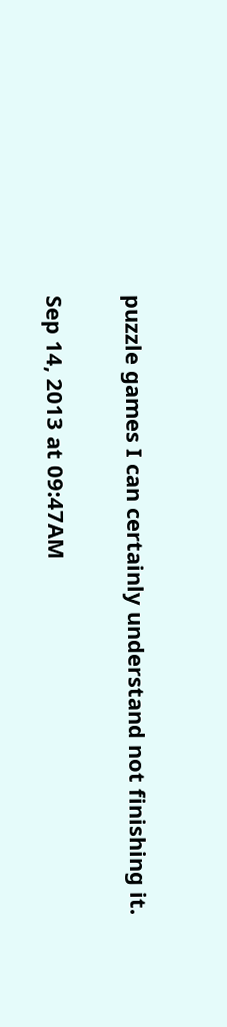puzzle games I can certainly understand not finishing it.

Sep 14, 2013 at 09:47AM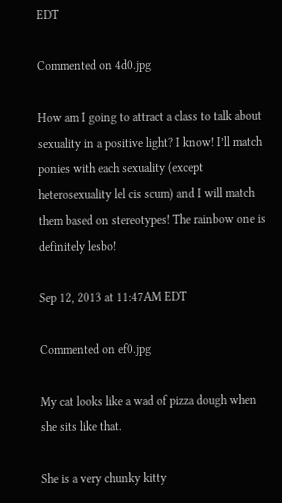EDT

Commented on 4d0.jpg

How am I going to attract a class to talk about sexuality in a positive light? I know! I’ll match ponies with each sexuality (except heterosexuality lel cis scum) and I will match them based on stereotypes! The rainbow one is definitely lesbo!

Sep 12, 2013 at 11:47AM EDT

Commented on ef0.jpg

My cat looks like a wad of pizza dough when she sits like that.

She is a very chunky kitty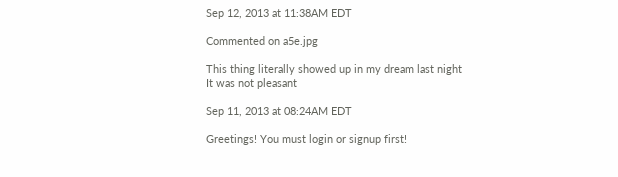Sep 12, 2013 at 11:38AM EDT

Commented on a5e.jpg

This thing literally showed up in my dream last night
It was not pleasant

Sep 11, 2013 at 08:24AM EDT

Greetings! You must login or signup first!